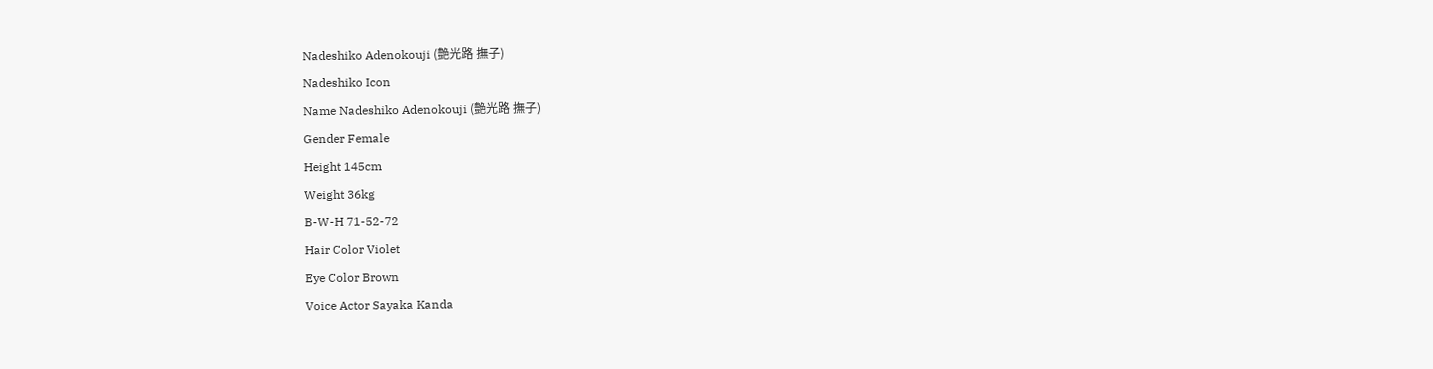Nadeshiko Adenokouji (艶光路 撫子)
Nadeshiko Icon
Name Nadeshiko Adenokouji (艶光路 撫子)
Gender Female
Height 145cm
Weight 36kg
B-W-H 71-52-72
Hair Color Violet
Eye Color Brown
Voice Actor Sayaka Kanda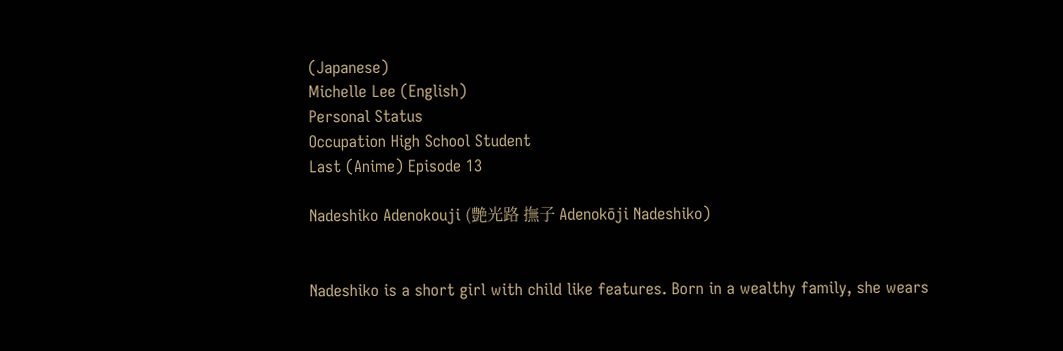(Japanese)
Michelle Lee (English)
Personal Status
Occupation High School Student
Last (Anime) Episode 13

Nadeshiko Adenokouji (艶光路 撫子 Adenokōji Nadeshiko)


Nadeshiko is a short girl with child like features. Born in a wealthy family, she wears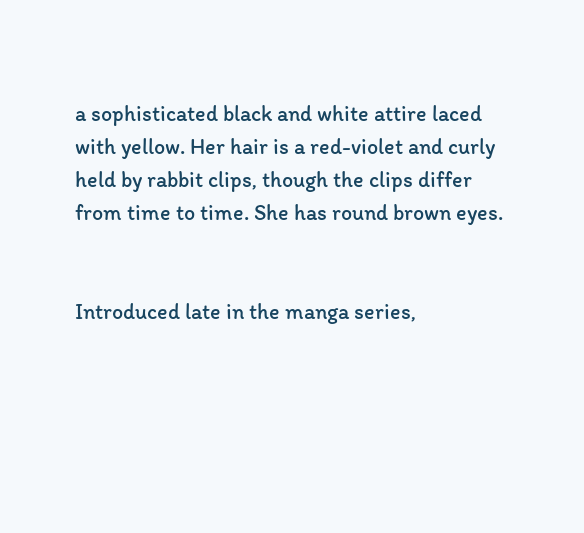a sophisticated black and white attire laced with yellow. Her hair is a red-violet and curly held by rabbit clips, though the clips differ from time to time. She has round brown eyes.


Introduced late in the manga series,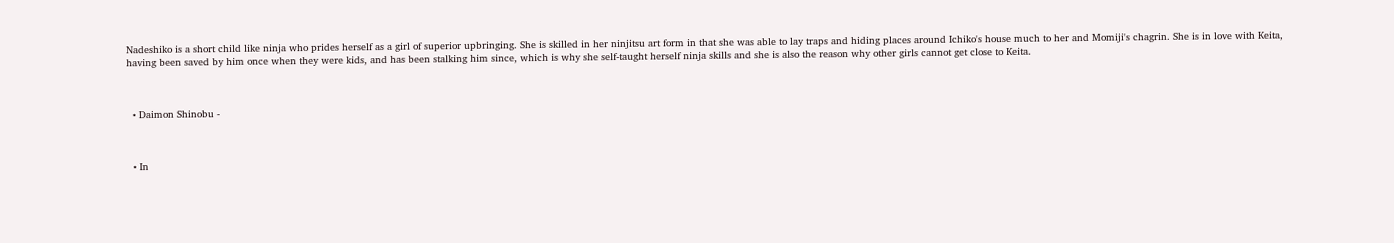Nadeshiko is a short child like ninja who prides herself as a girl of superior upbringing. She is skilled in her ninjitsu art form in that she was able to lay traps and hiding places around Ichiko's house much to her and Momiji's chagrin. She is in love with Keita, having been saved by him once when they were kids, and has been stalking him since, which is why she self-taught herself ninja skills and she is also the reason why other girls cannot get close to Keita.



  • Daimon Shinobu -



  • In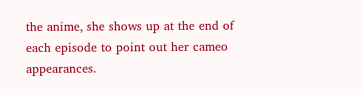the anime, she shows up at the end of each episode to point out her cameo appearances.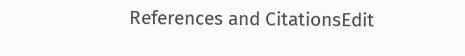References and CitationsEdit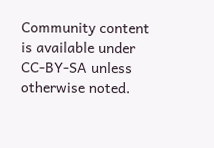Community content is available under CC-BY-SA unless otherwise noted.